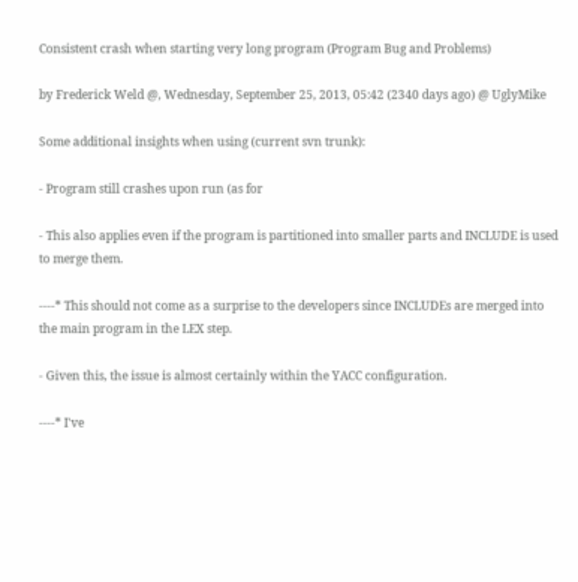Consistent crash when starting very long program (Program Bug and Problems)

by Frederick Weld @, Wednesday, September 25, 2013, 05:42 (2340 days ago) @ UglyMike

Some additional insights when using (current svn trunk):

- Program still crashes upon run (as for

- This also applies even if the program is partitioned into smaller parts and INCLUDE is used to merge them.

----* This should not come as a surprise to the developers since INCLUDEs are merged into the main program in the LEX step.

- Given this, the issue is almost certainly within the YACC configuration.

----* I've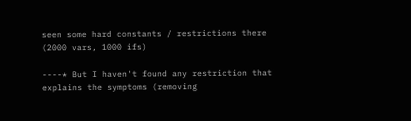seen some hard constants / restrictions there (2000 vars, 1000 ifs)

----* But I haven't found any restriction that explains the symptoms (removing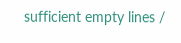sufficient empty lines /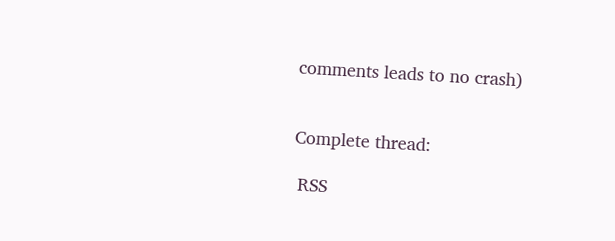comments leads to no crash)


Complete thread:

 RSS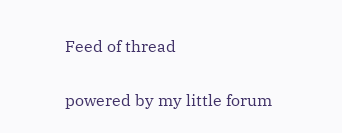Feed of thread

powered by my little forum